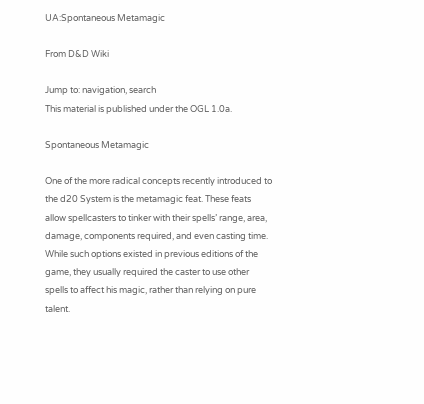UA:Spontaneous Metamagic

From D&D Wiki

Jump to: navigation, search
This material is published under the OGL 1.0a.

Spontaneous Metamagic

One of the more radical concepts recently introduced to the d20 System is the metamagic feat. These feats allow spellcasters to tinker with their spells’ range, area, damage, components required, and even casting time. While such options existed in previous editions of the game, they usually required the caster to use other spells to affect his magic, rather than relying on pure talent.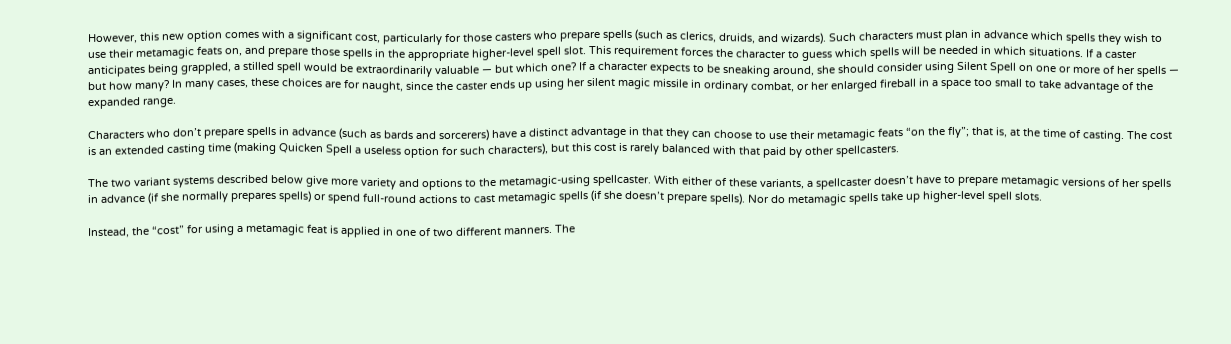However, this new option comes with a significant cost, particularly for those casters who prepare spells (such as clerics, druids, and wizards). Such characters must plan in advance which spells they wish to use their metamagic feats on, and prepare those spells in the appropriate higher-level spell slot. This requirement forces the character to guess which spells will be needed in which situations. If a caster anticipates being grappled, a stilled spell would be extraordinarily valuable — but which one? If a character expects to be sneaking around, she should consider using Silent Spell on one or more of her spells — but how many? In many cases, these choices are for naught, since the caster ends up using her silent magic missile in ordinary combat, or her enlarged fireball in a space too small to take advantage of the expanded range.

Characters who don’t prepare spells in advance (such as bards and sorcerers) have a distinct advantage in that they can choose to use their metamagic feats “on the fly”; that is, at the time of casting. The cost is an extended casting time (making Quicken Spell a useless option for such characters), but this cost is rarely balanced with that paid by other spellcasters.

The two variant systems described below give more variety and options to the metamagic-using spellcaster. With either of these variants, a spellcaster doesn’t have to prepare metamagic versions of her spells in advance (if she normally prepares spells) or spend full-round actions to cast metamagic spells (if she doesn’t prepare spells). Nor do metamagic spells take up higher-level spell slots.

Instead, the “cost” for using a metamagic feat is applied in one of two different manners. The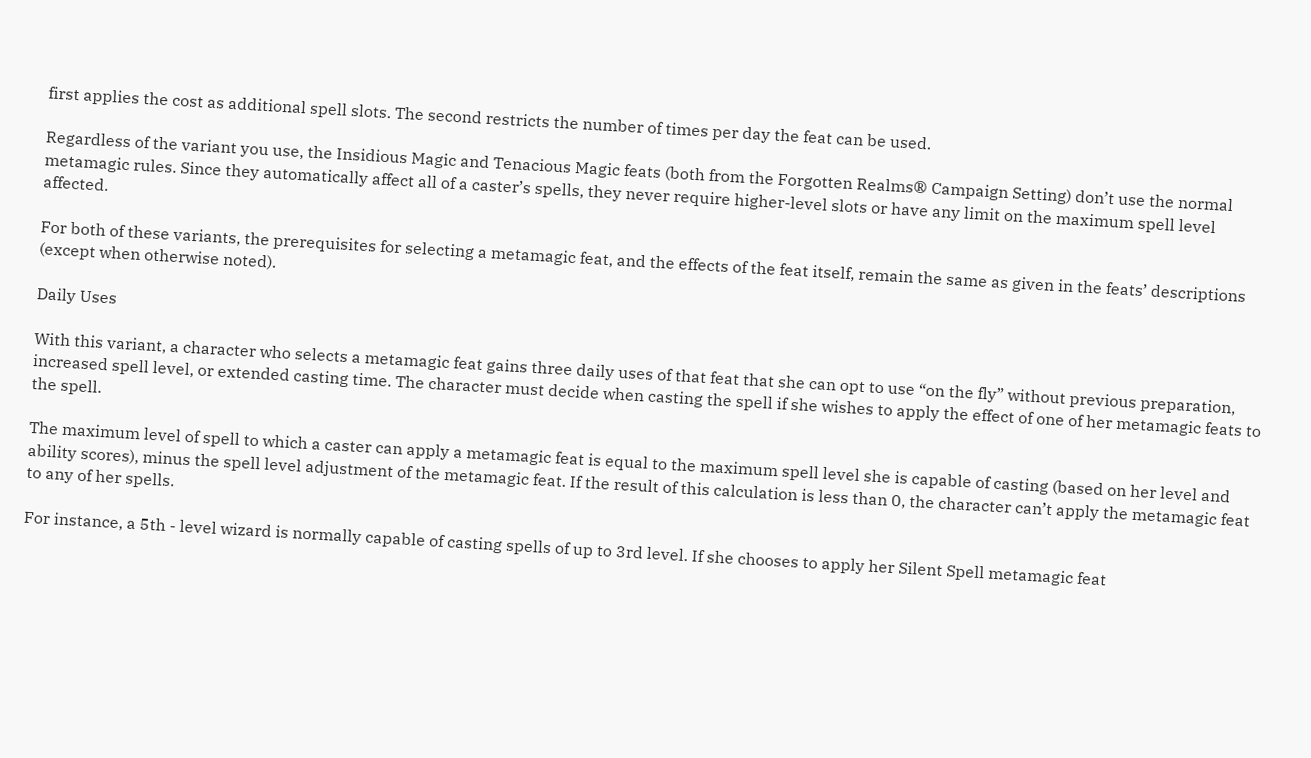first applies the cost as additional spell slots. The second restricts the number of times per day the feat can be used.

Regardless of the variant you use, the Insidious Magic and Tenacious Magic feats (both from the Forgotten Realms® Campaign Setting) don’t use the normal metamagic rules. Since they automatically affect all of a caster’s spells, they never require higher-level slots or have any limit on the maximum spell level affected.

For both of these variants, the prerequisites for selecting a metamagic feat, and the effects of the feat itself, remain the same as given in the feats’ descriptions (except when otherwise noted).

Daily Uses

With this variant, a character who selects a metamagic feat gains three daily uses of that feat that she can opt to use “on the fly” without previous preparation, increased spell level, or extended casting time. The character must decide when casting the spell if she wishes to apply the effect of one of her metamagic feats to the spell.

The maximum level of spell to which a caster can apply a metamagic feat is equal to the maximum spell level she is capable of casting (based on her level and ability scores), minus the spell level adjustment of the metamagic feat. If the result of this calculation is less than 0, the character can’t apply the metamagic feat to any of her spells.

For instance, a 5th - level wizard is normally capable of casting spells of up to 3rd level. If she chooses to apply her Silent Spell metamagic feat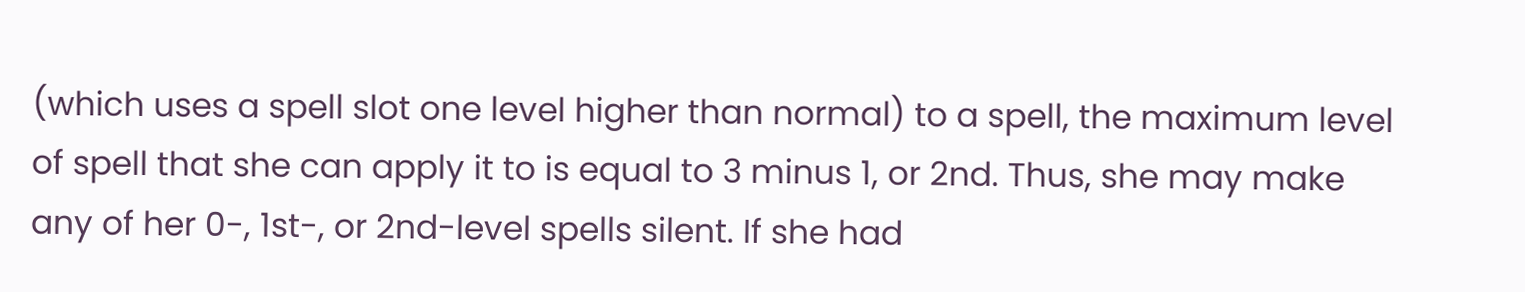(which uses a spell slot one level higher than normal) to a spell, the maximum level of spell that she can apply it to is equal to 3 minus 1, or 2nd. Thus, she may make any of her 0-, 1st-, or 2nd-level spells silent. If she had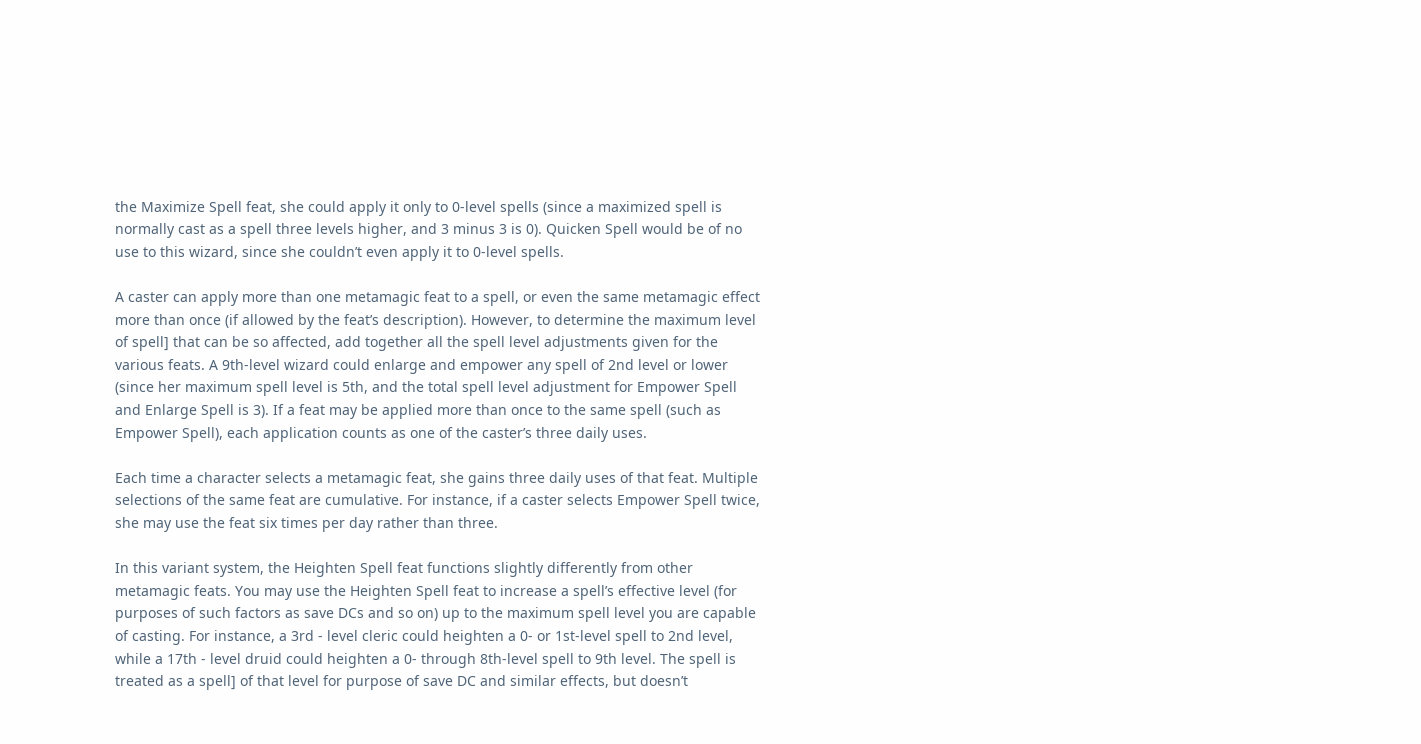the Maximize Spell feat, she could apply it only to 0-level spells (since a maximized spell is normally cast as a spell three levels higher, and 3 minus 3 is 0). Quicken Spell would be of no use to this wizard, since she couldn’t even apply it to 0-level spells.

A caster can apply more than one metamagic feat to a spell, or even the same metamagic effect more than once (if allowed by the feat’s description). However, to determine the maximum level of spell] that can be so affected, add together all the spell level adjustments given for the various feats. A 9th-level wizard could enlarge and empower any spell of 2nd level or lower (since her maximum spell level is 5th, and the total spell level adjustment for Empower Spell and Enlarge Spell is 3). If a feat may be applied more than once to the same spell (such as Empower Spell), each application counts as one of the caster’s three daily uses.

Each time a character selects a metamagic feat, she gains three daily uses of that feat. Multiple selections of the same feat are cumulative. For instance, if a caster selects Empower Spell twice, she may use the feat six times per day rather than three.

In this variant system, the Heighten Spell feat functions slightly differently from other metamagic feats. You may use the Heighten Spell feat to increase a spell’s effective level (for purposes of such factors as save DCs and so on) up to the maximum spell level you are capable of casting. For instance, a 3rd - level cleric could heighten a 0- or 1st-level spell to 2nd level, while a 17th - level druid could heighten a 0- through 8th-level spell to 9th level. The spell is treated as a spell] of that level for purpose of save DC and similar effects, but doesn’t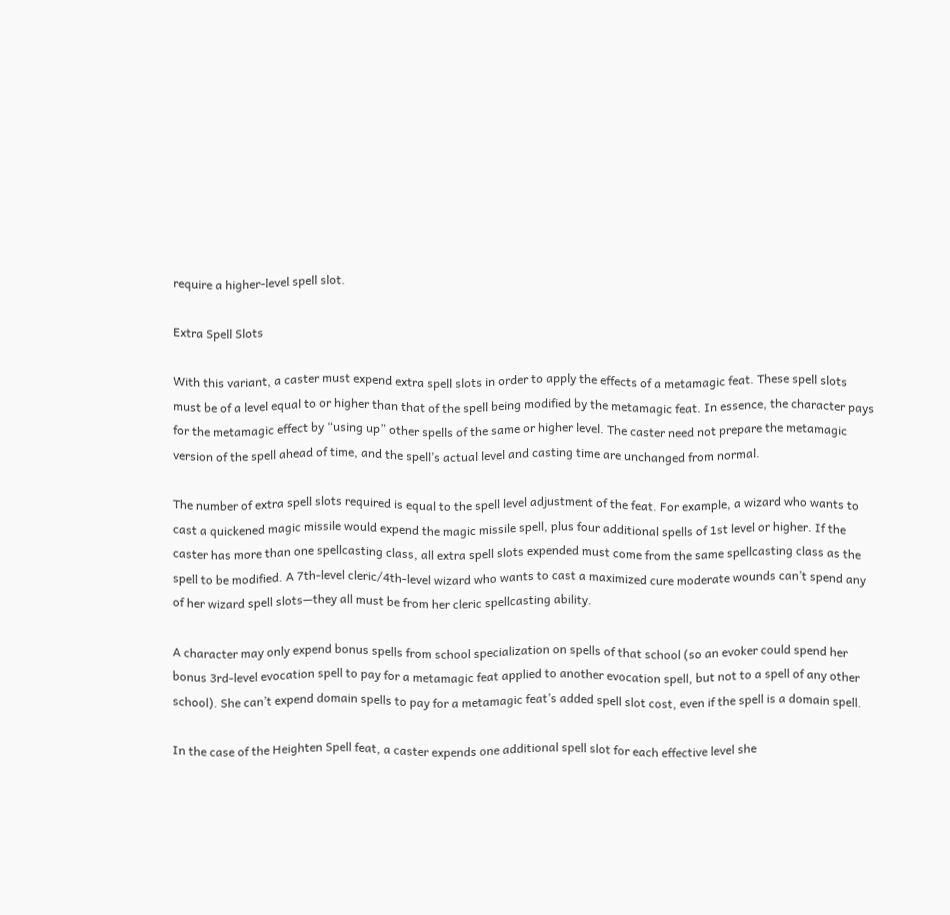require a higher-level spell slot.

Extra Spell Slots

With this variant, a caster must expend extra spell slots in order to apply the effects of a metamagic feat. These spell slots must be of a level equal to or higher than that of the spell being modified by the metamagic feat. In essence, the character pays for the metamagic effect by “using up” other spells of the same or higher level. The caster need not prepare the metamagic version of the spell ahead of time, and the spell’s actual level and casting time are unchanged from normal.

The number of extra spell slots required is equal to the spell level adjustment of the feat. For example, a wizard who wants to cast a quickened magic missile would expend the magic missile spell, plus four additional spells of 1st level or higher. If the caster has more than one spellcasting class, all extra spell slots expended must come from the same spellcasting class as the spell to be modified. A 7th-level cleric/4th-level wizard who wants to cast a maximized cure moderate wounds can’t spend any of her wizard spell slots—they all must be from her cleric spellcasting ability.

A character may only expend bonus spells from school specialization on spells of that school (so an evoker could spend her bonus 3rd-level evocation spell to pay for a metamagic feat applied to another evocation spell, but not to a spell of any other school). She can’t expend domain spells to pay for a metamagic feat’s added spell slot cost, even if the spell is a domain spell.

In the case of the Heighten Spell feat, a caster expends one additional spell slot for each effective level she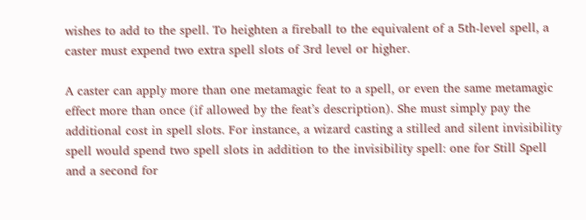wishes to add to the spell. To heighten a fireball to the equivalent of a 5th-level spell, a caster must expend two extra spell slots of 3rd level or higher.

A caster can apply more than one metamagic feat to a spell, or even the same metamagic effect more than once (if allowed by the feat’s description). She must simply pay the additional cost in spell slots. For instance, a wizard casting a stilled and silent invisibility spell would spend two spell slots in addition to the invisibility spell: one for Still Spell and a second for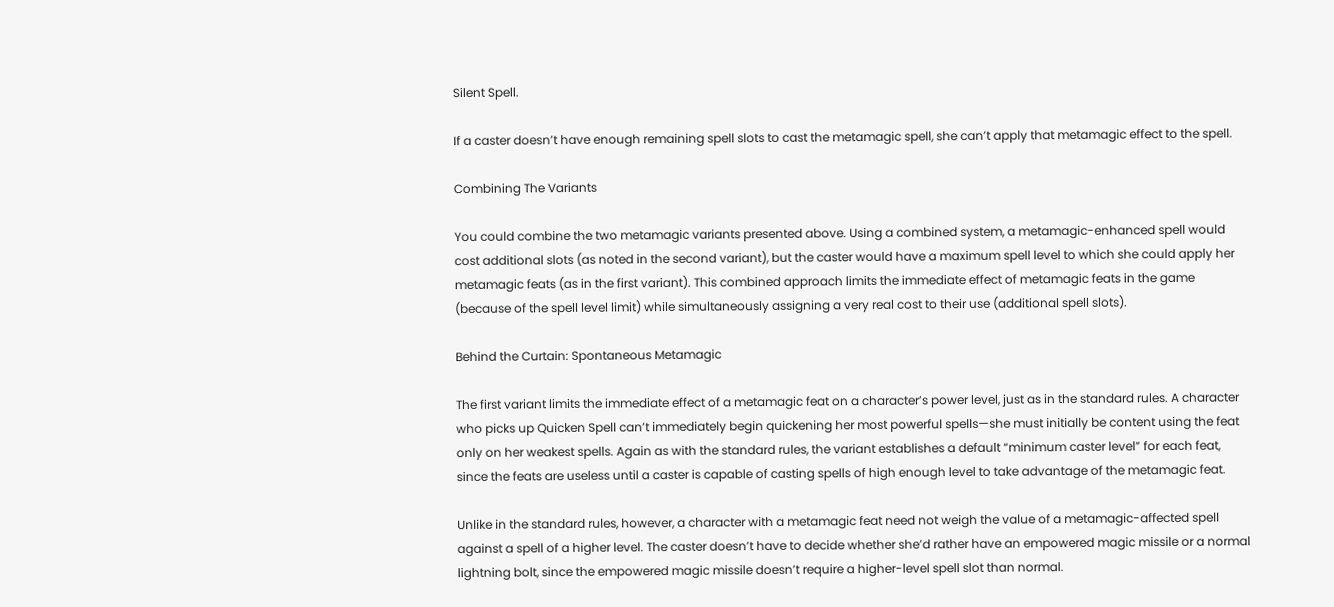Silent Spell.

If a caster doesn’t have enough remaining spell slots to cast the metamagic spell, she can’t apply that metamagic effect to the spell.

Combining The Variants

You could combine the two metamagic variants presented above. Using a combined system, a metamagic-enhanced spell would cost additional slots (as noted in the second variant), but the caster would have a maximum spell level to which she could apply her metamagic feats (as in the first variant). This combined approach limits the immediate effect of metamagic feats in the game (because of the spell level limit) while simultaneously assigning a very real cost to their use (additional spell slots).

Behind the Curtain: Spontaneous Metamagic

The first variant limits the immediate effect of a metamagic feat on a character’s power level, just as in the standard rules. A character who picks up Quicken Spell can’t immediately begin quickening her most powerful spells—she must initially be content using the feat only on her weakest spells. Again as with the standard rules, the variant establishes a default “minimum caster level” for each feat, since the feats are useless until a caster is capable of casting spells of high enough level to take advantage of the metamagic feat.

Unlike in the standard rules, however, a character with a metamagic feat need not weigh the value of a metamagic-affected spell against a spell of a higher level. The caster doesn’t have to decide whether she’d rather have an empowered magic missile or a normal lightning bolt, since the empowered magic missile doesn’t require a higher-level spell slot than normal.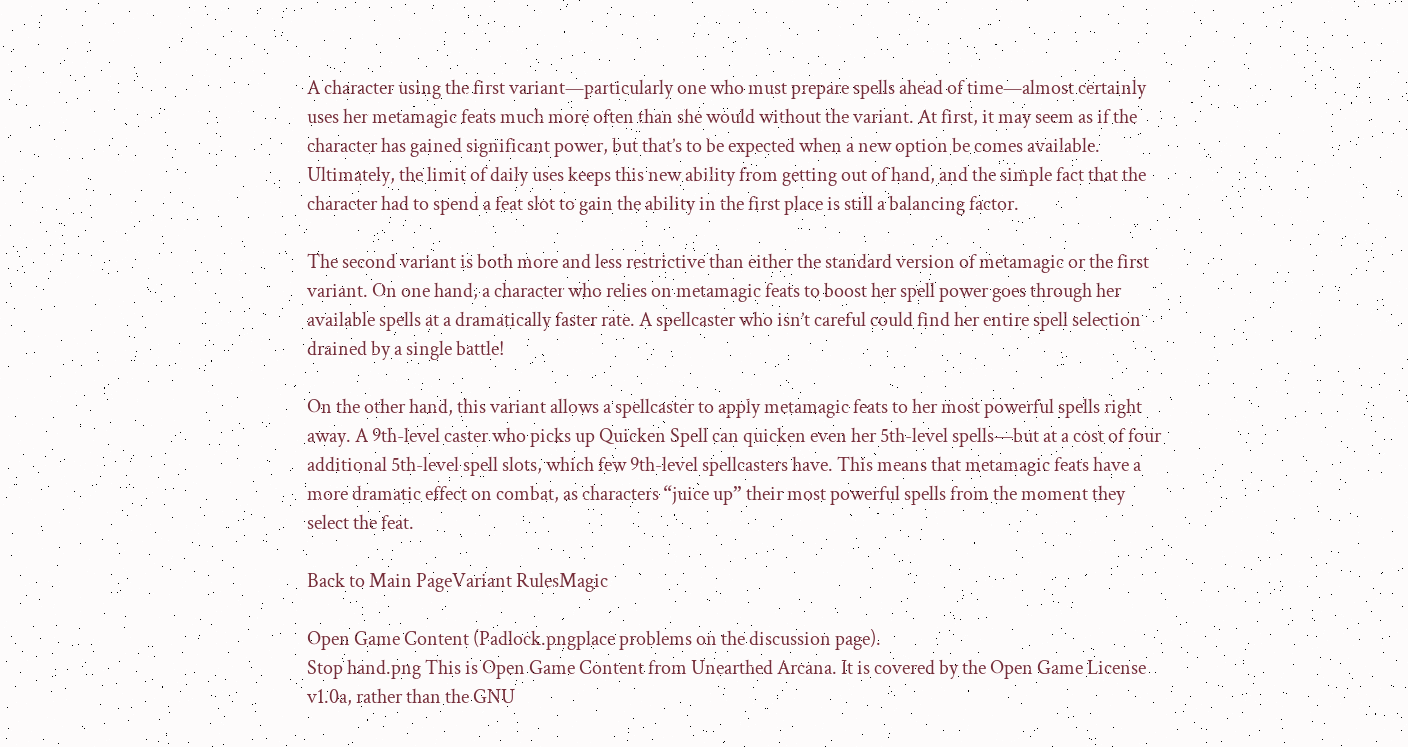A character using the first variant—particularly one who must prepare spells ahead of time—almost certainly uses her metamagic feats much more often than she would without the variant. At first, it may seem as if the character has gained significant power, but that’s to be expected when a new option be comes available. Ultimately, the limit of daily uses keeps this new ability from getting out of hand, and the simple fact that the character had to spend a feat slot to gain the ability in the first place is still a balancing factor.

The second variant is both more and less restrictive than either the standard version of metamagic or the first variant. On one hand, a character who relies on metamagic feats to boost her spell power goes through her available spells at a dramatically faster rate. A spellcaster who isn’t careful could find her entire spell selection drained by a single battle!

On the other hand, this variant allows a spellcaster to apply metamagic feats to her most powerful spells right away. A 9th-level caster who picks up Quicken Spell can quicken even her 5th-level spells—but at a cost of four additional 5th-level spell slots, which few 9th-level spellcasters have. This means that metamagic feats have a more dramatic effect on combat, as characters “juice up” their most powerful spells from the moment they select the feat.

Back to Main PageVariant RulesMagic

Open Game Content (Padlock.pngplace problems on the discussion page).
Stop hand.png This is Open Game Content from Unearthed Arcana. It is covered by the Open Game License v1.0a, rather than the GNU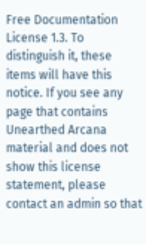Free Documentation License 1.3. To distinguish it, these items will have this notice. If you see any page that contains Unearthed Arcana material and does not show this license statement, please contact an admin so that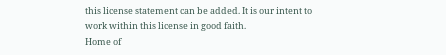this license statement can be added. It is our intent to work within this license in good faith.
Home of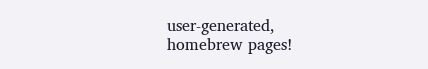user-generated,
homebrew pages!